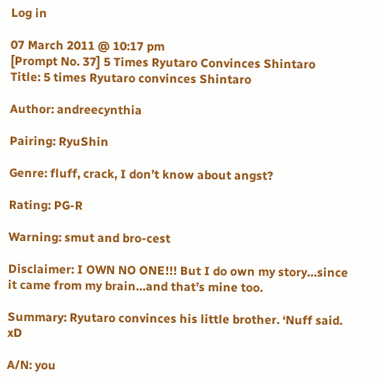Log in

07 March 2011 @ 10:17 pm
[Prompt No. 37] 5 Times Ryutaro Convinces Shintaro
Title: 5 times Ryutaro convinces Shintaro

Author: andreecynthia

Pairing: RyuShin

Genre: fluff, crack, I don’t know about angst?

Rating: PG-R

Warning: smut and bro-cest

Disclaimer: I OWN NO ONE!!! But I do own my story…since it came from my brain…and that’s mine too.

Summary: Ryutaro convinces his little brother. ‘Nuff said. xD

A/N: you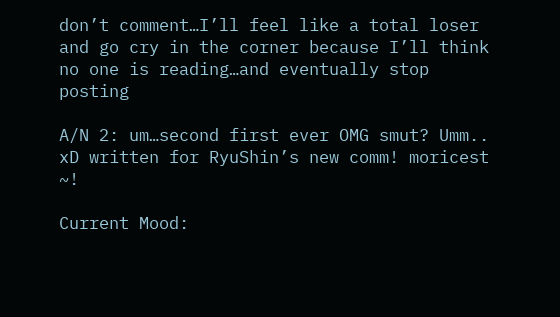don’t comment…I’ll feel like a total loser and go cry in the corner because I’ll think no one is reading…and eventually stop posting

A/N 2: um…second first ever OMG smut? Umm.. xD written for RyuShin’s new comm! moricest  ~!

Current Mood: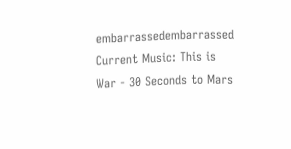embarrassedembarrassed
Current Music: This is War - 30 Seconds to Mars